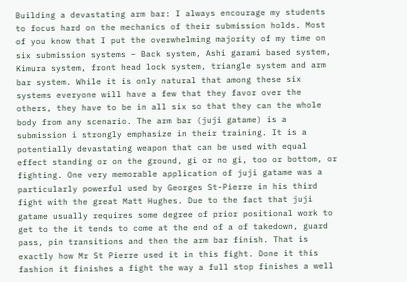Building a devastating arm bar: I always encourage my students to focus hard on the mechanics of their submission holds. Most of you know that I put the overwhelming majority of my time on six submission systems – Back system, Ashi garami based system, Kimura system, front head lock system, triangle system and arm bar system. While it is only natural that among these six systems everyone will have a few that they favor over the others, they have to be in all six so that they can the whole body from any scenario. The arm bar (juji gatame) is a submission i strongly emphasize in their training. It is a potentially devastating weapon that can be used with equal effect standing or on the ground, gi or no gi, too or bottom, or fighting. One very memorable application of juji gatame was a particularly powerful used by Georges St-Pierre in his third fight with the great Matt Hughes. Due to the fact that juji gatame usually requires some degree of prior positional work to get to the it tends to come at the end of a of takedown, guard pass, pin transitions and then the arm bar finish. That is exactly how Mr St Pierre used it in this fight. Done it this fashion it finishes a fight the way a full stop finishes a well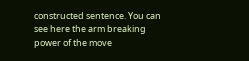constructed sentence. You can see here the arm breaking power of the move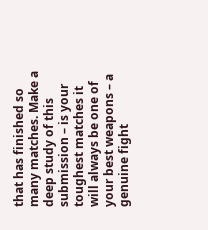that has finished so many matches. Make a deep study of this submission – is your toughest matches it will always be one of your best weapons – a genuine fight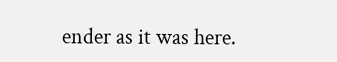ender as it was here.